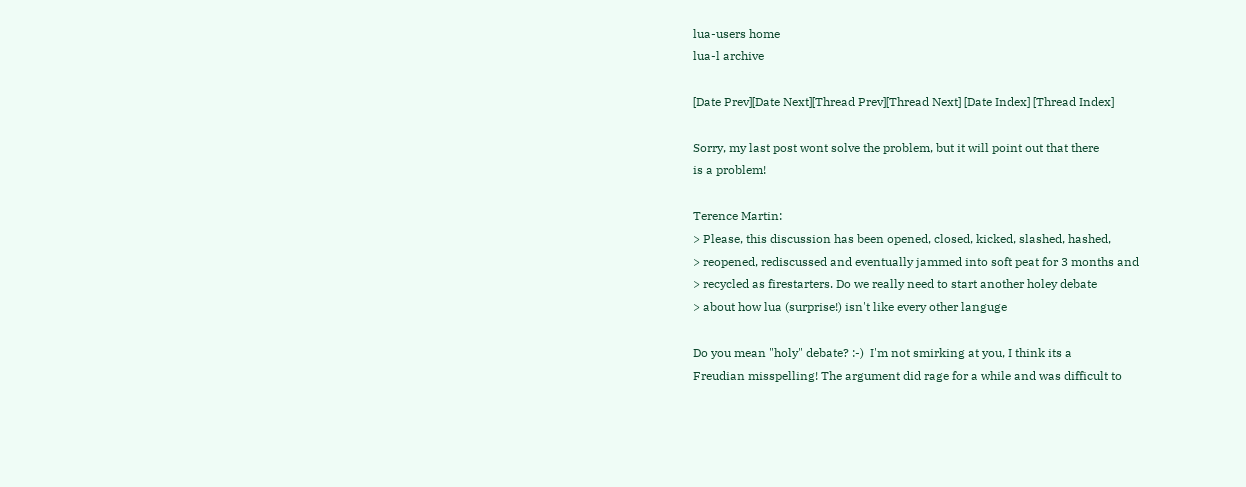lua-users home
lua-l archive

[Date Prev][Date Next][Thread Prev][Thread Next] [Date Index] [Thread Index]

Sorry, my last post wont solve the problem, but it will point out that there
is a problem!

Terence Martin:
> Please, this discussion has been opened, closed, kicked, slashed, hashed,
> reopened, rediscussed and eventually jammed into soft peat for 3 months and
> recycled as firestarters. Do we really need to start another holey debate
> about how lua (surprise!) isn't like every other languge

Do you mean "holy" debate? :-)  I'm not smirking at you, I think its a
Freudian misspelling! The argument did rage for a while and was difficult to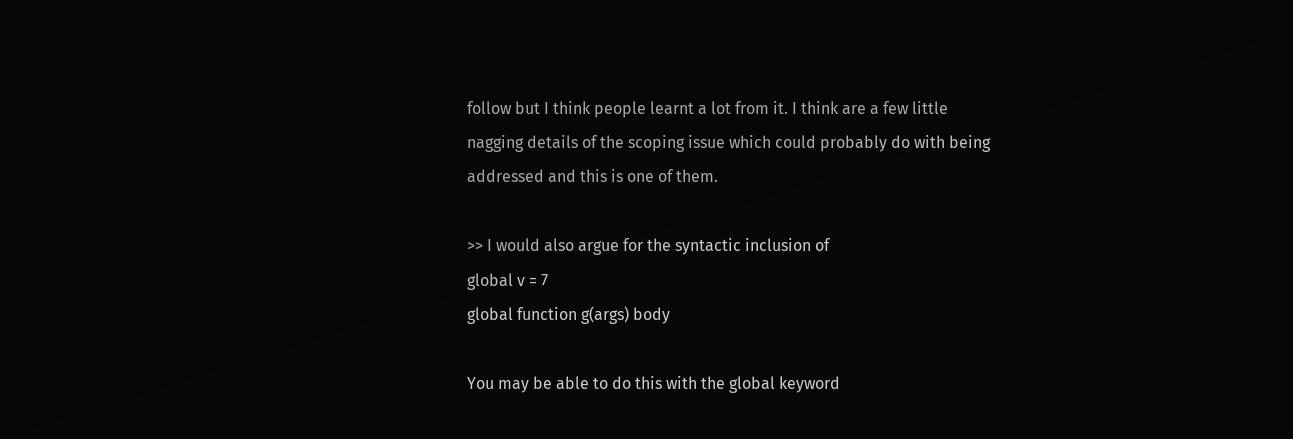follow but I think people learnt a lot from it. I think are a few little
nagging details of the scoping issue which could probably do with being
addressed and this is one of them.

>> I would also argue for the syntactic inclusion of
global v = 7
global function g(args) body

You may be able to do this with the global keyword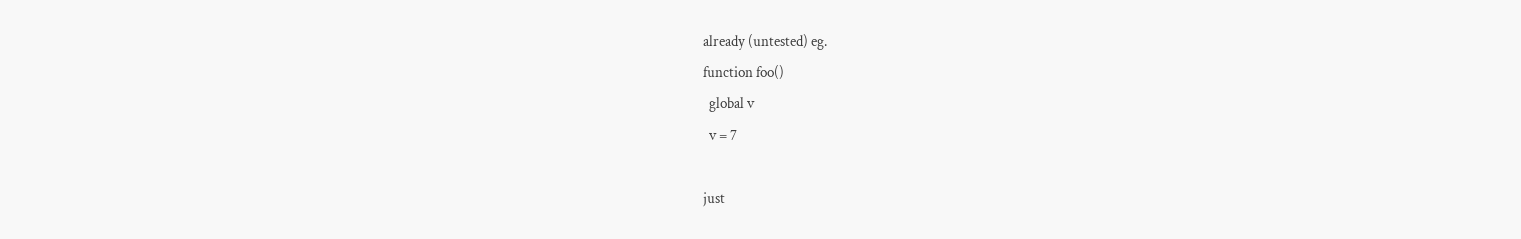already (untested) eg.
function foo()
  global v
  v = 7

just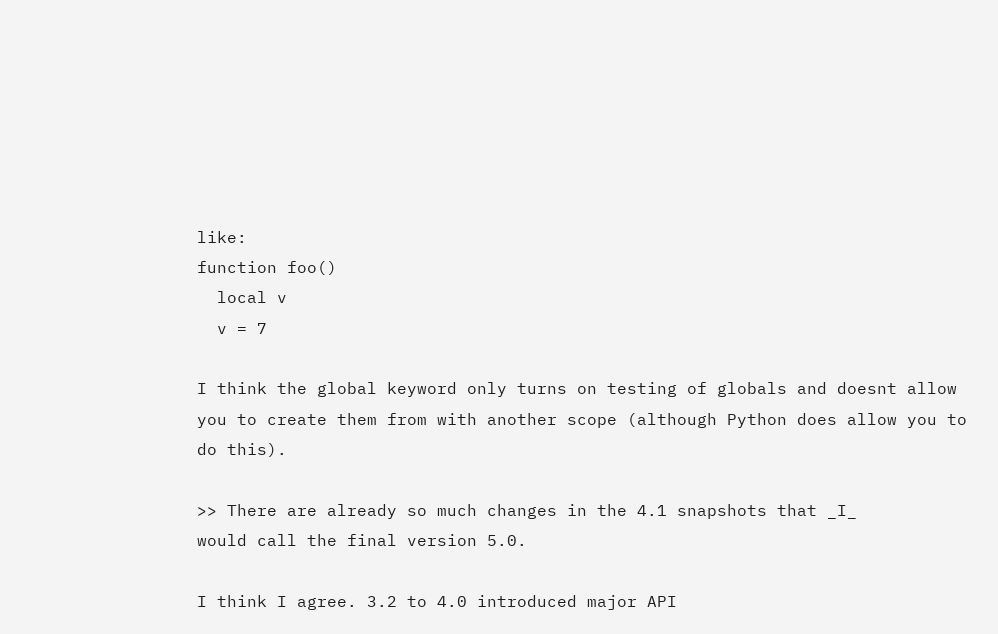like:
function foo()
  local v
  v = 7

I think the global keyword only turns on testing of globals and doesnt allow
you to create them from with another scope (although Python does allow you to
do this).

>> There are already so much changes in the 4.1 snapshots that _I_
would call the final version 5.0.

I think I agree. 3.2 to 4.0 introduced major API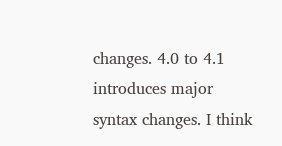changes. 4.0 to 4.1
introduces major syntax changes. I think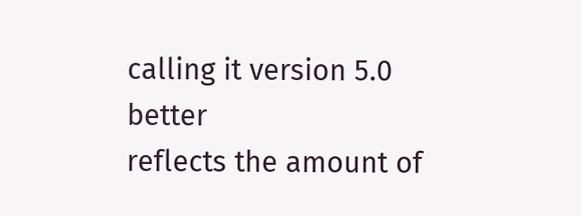calling it version 5.0 better
reflects the amount of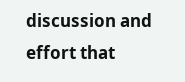discussion and effort that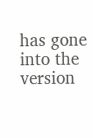has gone into the version